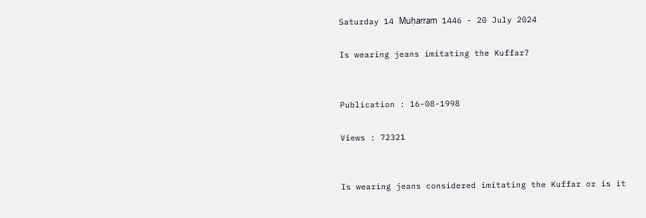Saturday 14 Muḥarram 1446 - 20 July 2024

Is wearing jeans imitating the Kuffar?


Publication : 16-08-1998

Views : 72321


Is wearing jeans considered imitating the Kuffar or is it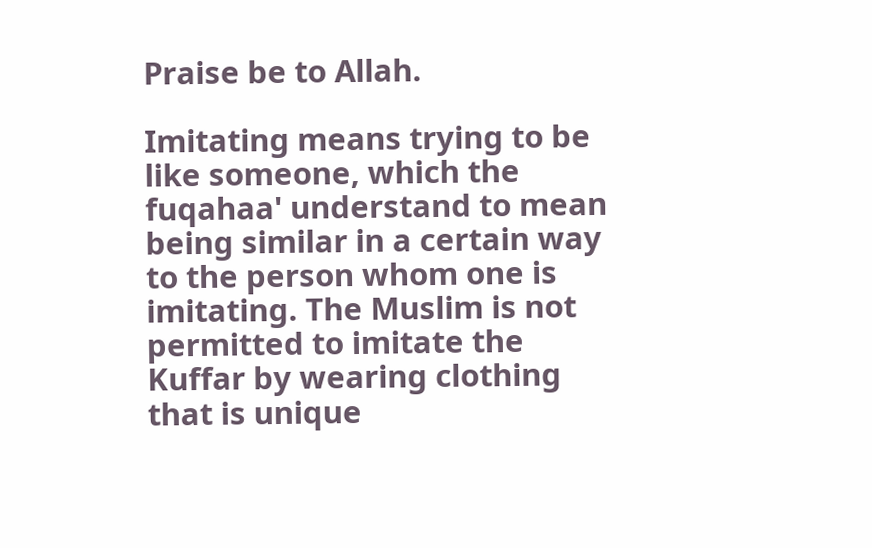Praise be to Allah.

Imitating means trying to be like someone, which the fuqahaa' understand to mean being similar in a certain way to the person whom one is imitating. The Muslim is not permitted to imitate the Kuffar by wearing clothing that is unique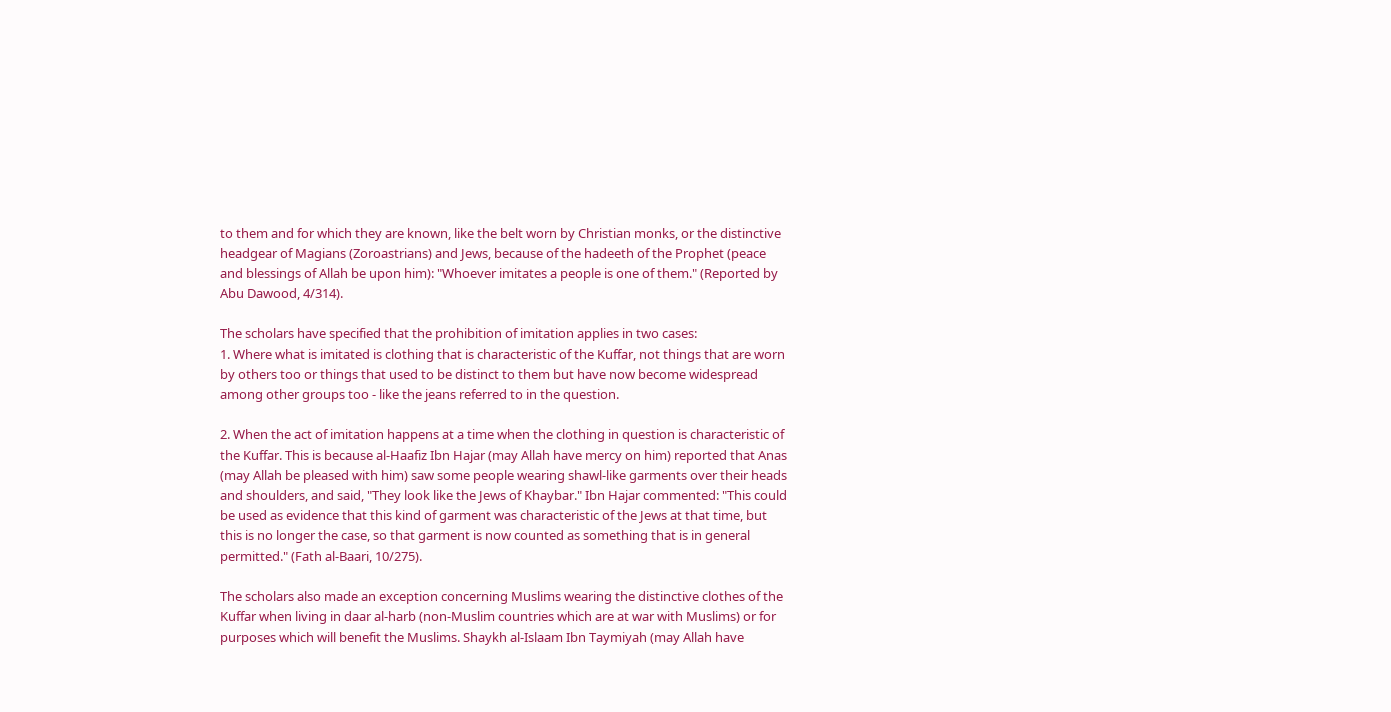to them and for which they are known, like the belt worn by Christian monks, or the distinctive headgear of Magians (Zoroastrians) and Jews, because of the hadeeth of the Prophet (peace and blessings of Allah be upon him): "Whoever imitates a people is one of them." (Reported by Abu Dawood, 4/314).

The scholars have specified that the prohibition of imitation applies in two cases:
1. Where what is imitated is clothing that is characteristic of the Kuffar, not things that are worn by others too or things that used to be distinct to them but have now become widespread among other groups too - like the jeans referred to in the question.

2. When the act of imitation happens at a time when the clothing in question is characteristic of the Kuffar. This is because al-Haafiz Ibn Hajar (may Allah have mercy on him) reported that Anas (may Allah be pleased with him) saw some people wearing shawl-like garments over their heads and shoulders, and said, "They look like the Jews of Khaybar." Ibn Hajar commented: "This could be used as evidence that this kind of garment was characteristic of the Jews at that time, but this is no longer the case, so that garment is now counted as something that is in general permitted." (Fath al-Baari, 10/275).

The scholars also made an exception concerning Muslims wearing the distinctive clothes of the Kuffar when living in daar al-harb (non-Muslim countries which are at war with Muslims) or for purposes which will benefit the Muslims. Shaykh al-Islaam Ibn Taymiyah (may Allah have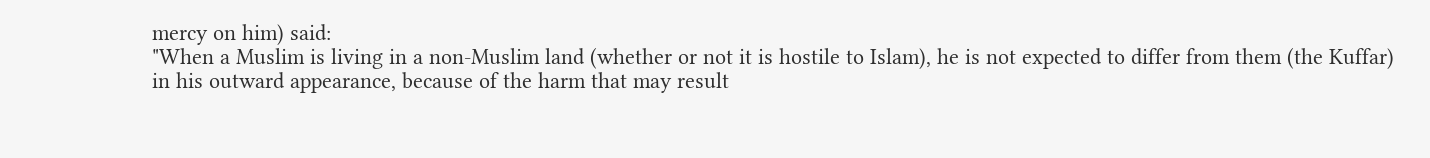mercy on him) said:
"When a Muslim is living in a non-Muslim land (whether or not it is hostile to Islam), he is not expected to differ from them (the Kuffar) in his outward appearance, because of the harm that may result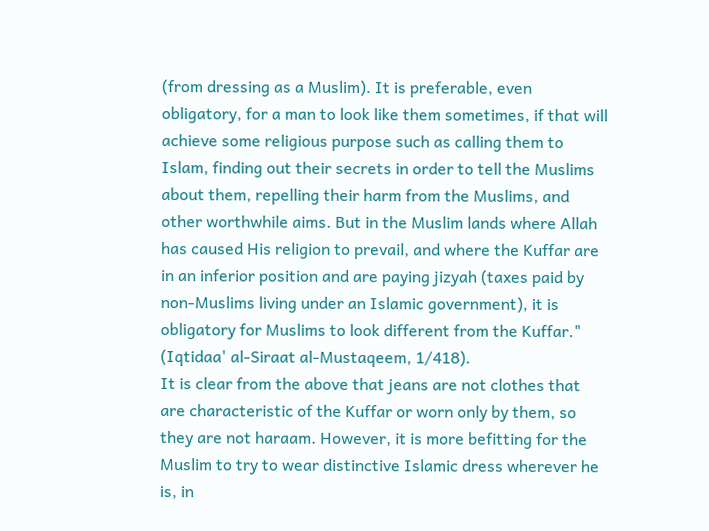(from dressing as a Muslim). It is preferable, even obligatory, for a man to look like them sometimes, if that will achieve some religious purpose such as calling them to Islam, finding out their secrets in order to tell the Muslims about them, repelling their harm from the Muslims, and other worthwhile aims. But in the Muslim lands where Allah has caused His religion to prevail, and where the Kuffar are in an inferior position and are paying jizyah (taxes paid by non-Muslims living under an Islamic government), it is obligatory for Muslims to look different from the Kuffar." (Iqtidaa' al-Siraat al-Mustaqeem, 1/418).
It is clear from the above that jeans are not clothes that are characteristic of the Kuffar or worn only by them, so they are not haraam. However, it is more befitting for the Muslim to try to wear distinctive Islamic dress wherever he is, in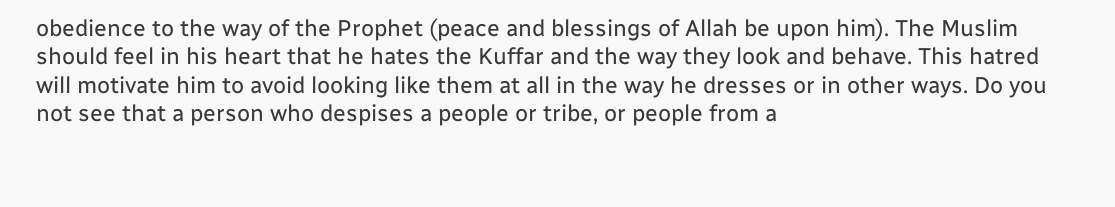obedience to the way of the Prophet (peace and blessings of Allah be upon him). The Muslim should feel in his heart that he hates the Kuffar and the way they look and behave. This hatred will motivate him to avoid looking like them at all in the way he dresses or in other ways. Do you not see that a person who despises a people or tribe, or people from a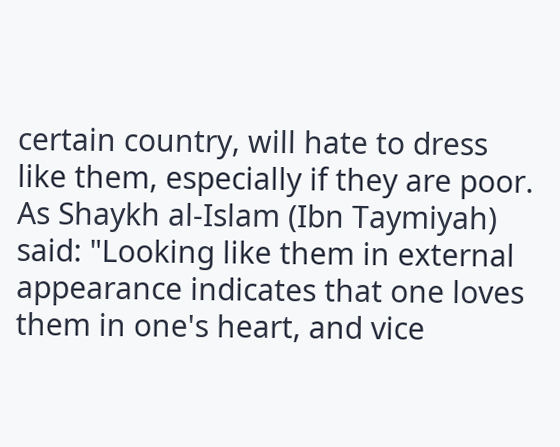certain country, will hate to dress like them, especially if they are poor. As Shaykh al-Islam (Ibn Taymiyah) said: "Looking like them in external appearance indicates that one loves them in one's heart, and vice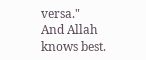versa."
And Allah knows best.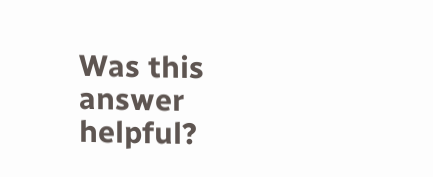Was this answer helpful?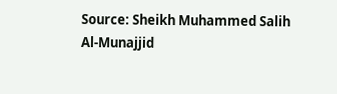Source: Sheikh Muhammed Salih Al-Munajjid